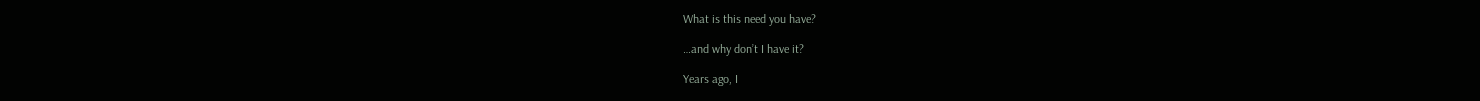What is this need you have?

…and why don’t I have it?

Years ago, I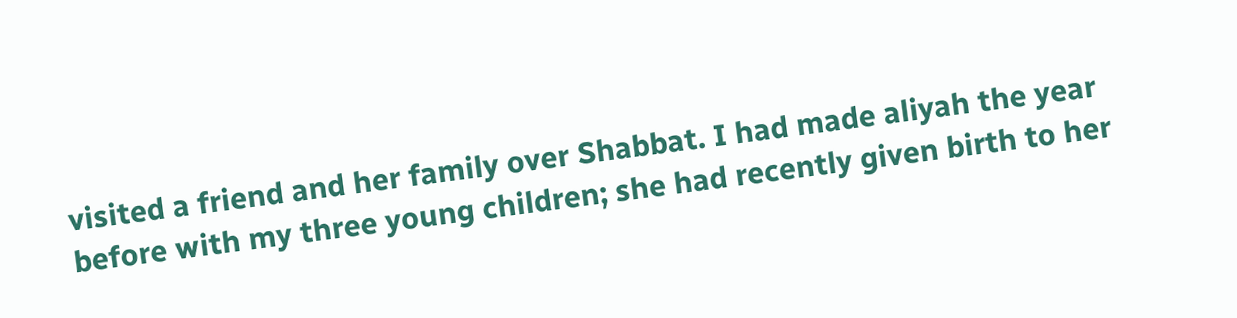visited a friend and her family over Shabbat. I had made aliyah the year before with my three young children; she had recently given birth to her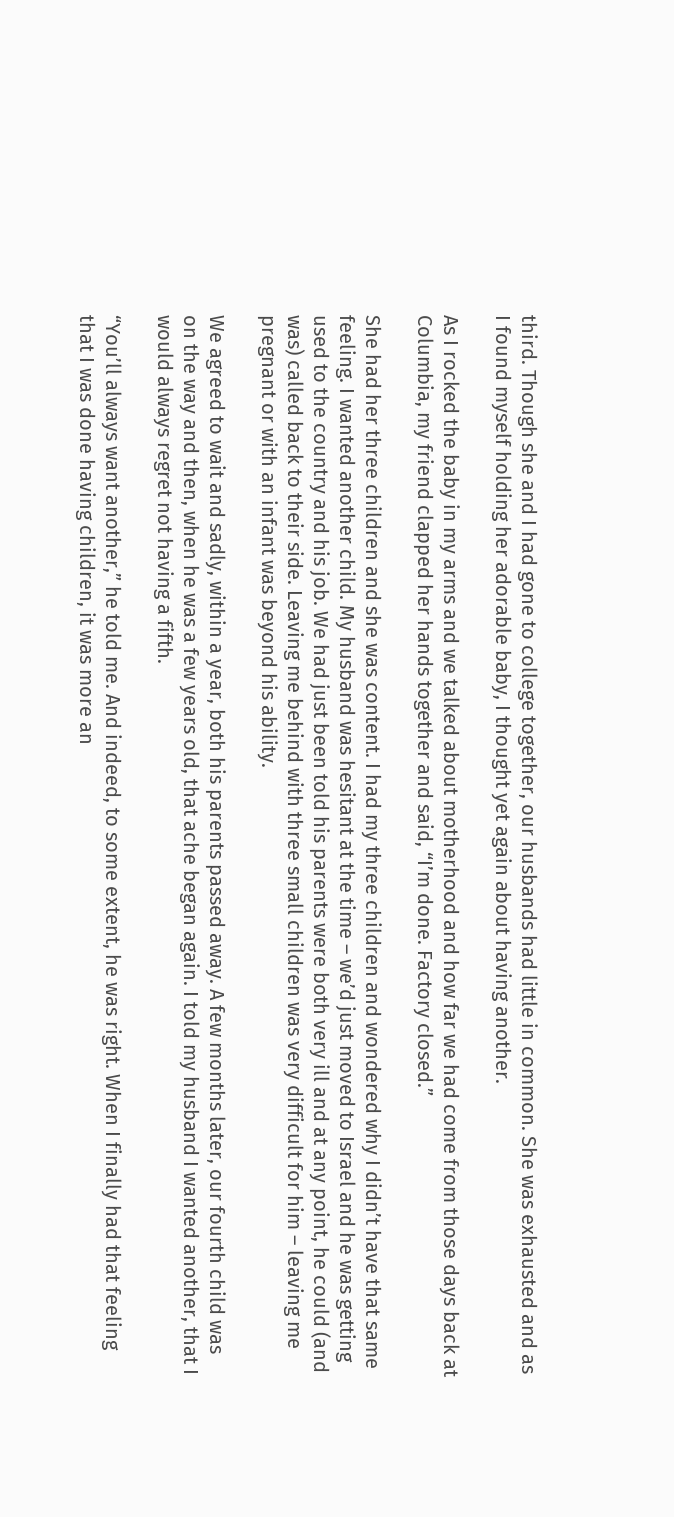third. Though she and I had gone to college together, our husbands had little in common. She was exhausted and as I found myself holding her adorable baby, I thought yet again about having another.

As I rocked the baby in my arms and we talked about motherhood and how far we had come from those days back at Columbia, my friend clapped her hands together and said, “I’m done. Factory closed.”

She had her three children and she was content. I had my three children and wondered why I didn’t have that same feeling. I wanted another child. My husband was hesitant at the time – we’d just moved to Israel and he was getting used to the country and his job. We had just been told his parents were both very ill and at any point, he could (and was) called back to their side. Leaving me behind with three small children was very difficult for him – leaving me pregnant or with an infant was beyond his ability.

We agreed to wait and sadly, within a year, both his parents passed away. A few months later, our fourth child was on the way and then, when he was a few years old, that ache began again. I told my husband I wanted another, that I would always regret not having a fifth.

“You’ll always want another,” he told me. And indeed, to some extent, he was right. When I finally had that feeling that I was done having children, it was more an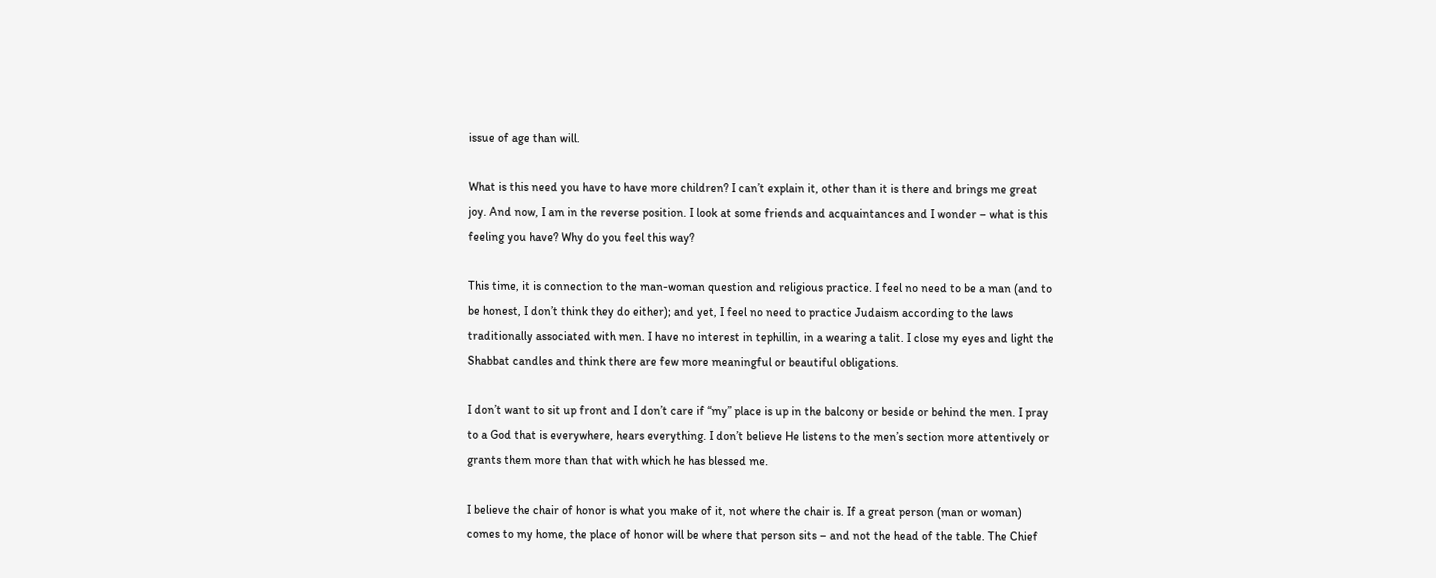issue of age than will.

What is this need you have to have more children? I can’t explain it, other than it is there and brings me great joy. And now, I am in the reverse position. I look at some friends and acquaintances and I wonder – what is this feeling you have? Why do you feel this way?

This time, it is connection to the man-woman question and religious practice. I feel no need to be a man (and to be honest, I don’t think they do either); and yet, I feel no need to practice Judaism according to the laws traditionally associated with men. I have no interest in tephillin, in a wearing a talit. I close my eyes and light the Shabbat candles and think there are few more meaningful or beautiful obligations.

I don’t want to sit up front and I don’t care if “my” place is up in the balcony or beside or behind the men. I pray to a God that is everywhere, hears everything. I don’t believe He listens to the men’s section more attentively or grants them more than that with which he has blessed me.

I believe the chair of honor is what you make of it, not where the chair is. If a great person (man or woman) comes to my home, the place of honor will be where that person sits – and not the head of the table. The Chief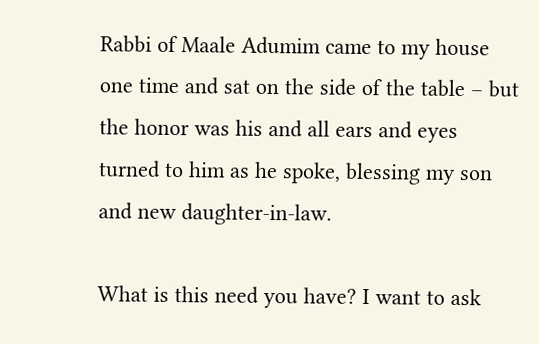Rabbi of Maale Adumim came to my house one time and sat on the side of the table – but the honor was his and all ears and eyes turned to him as he spoke, blessing my son and new daughter-in-law.

What is this need you have? I want to ask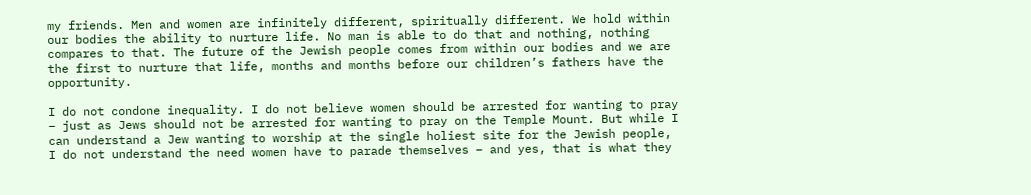my friends. Men and women are infinitely different, spiritually different. We hold within our bodies the ability to nurture life. No man is able to do that and nothing, nothing compares to that. The future of the Jewish people comes from within our bodies and we are the first to nurture that life, months and months before our children’s fathers have the opportunity.

I do not condone inequality. I do not believe women should be arrested for wanting to pray – just as Jews should not be arrested for wanting to pray on the Temple Mount. But while I can understand a Jew wanting to worship at the single holiest site for the Jewish people, I do not understand the need women have to parade themselves – and yes, that is what they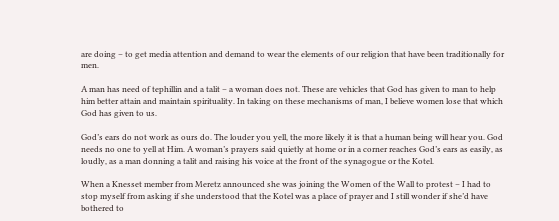are doing – to get media attention and demand to wear the elements of our religion that have been traditionally for men.

A man has need of tephillin and a talit – a woman does not. These are vehicles that God has given to man to help him better attain and maintain spirituality. In taking on these mechanisms of man, I believe women lose that which God has given to us.

God’s ears do not work as ours do. The louder you yell, the more likely it is that a human being will hear you. God needs no one to yell at Him. A woman’s prayers said quietly at home or in a corner reaches God’s ears as easily, as loudly, as a man donning a talit and raising his voice at the front of the synagogue or the Kotel.

When a Knesset member from Meretz announced she was joining the Women of the Wall to protest – I had to stop myself from asking if she understood that the Kotel was a place of prayer and I still wonder if she’d have bothered to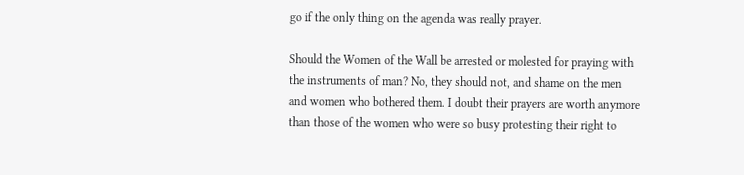go if the only thing on the agenda was really prayer.

Should the Women of the Wall be arrested or molested for praying with the instruments of man? No, they should not, and shame on the men and women who bothered them. I doubt their prayers are worth anymore than those of the women who were so busy protesting their right to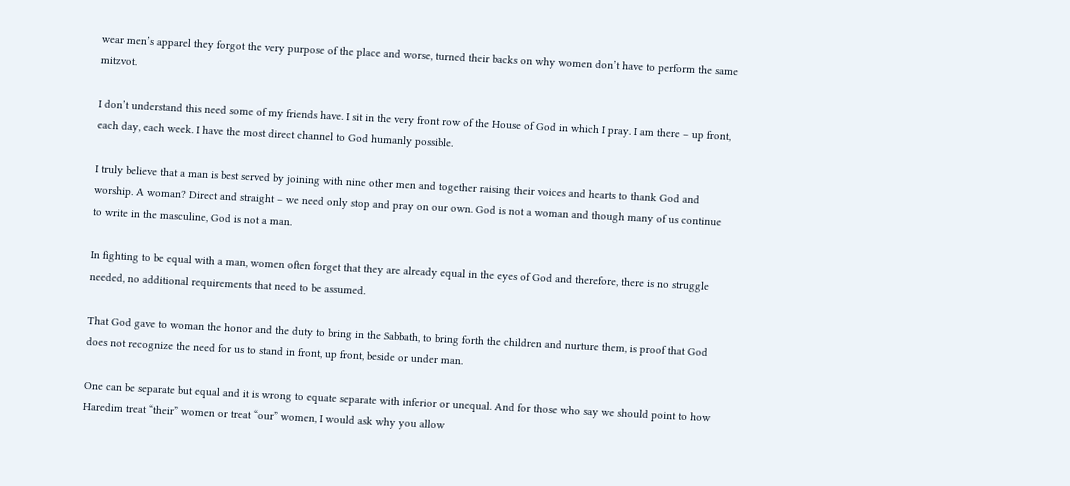wear men’s apparel they forgot the very purpose of the place and worse, turned their backs on why women don’t have to perform the same mitzvot.

I don’t understand this need some of my friends have. I sit in the very front row of the House of God in which I pray. I am there – up front, each day, each week. I have the most direct channel to God humanly possible.

I truly believe that a man is best served by joining with nine other men and together raising their voices and hearts to thank God and worship. A woman? Direct and straight – we need only stop and pray on our own. God is not a woman and though many of us continue to write in the masculine, God is not a man.

In fighting to be equal with a man, women often forget that they are already equal in the eyes of God and therefore, there is no struggle needed, no additional requirements that need to be assumed.

That God gave to woman the honor and the duty to bring in the Sabbath, to bring forth the children and nurture them, is proof that God does not recognize the need for us to stand in front, up front, beside or under man.

One can be separate but equal and it is wrong to equate separate with inferior or unequal. And for those who say we should point to how Haredim treat “their” women or treat “our” women, I would ask why you allow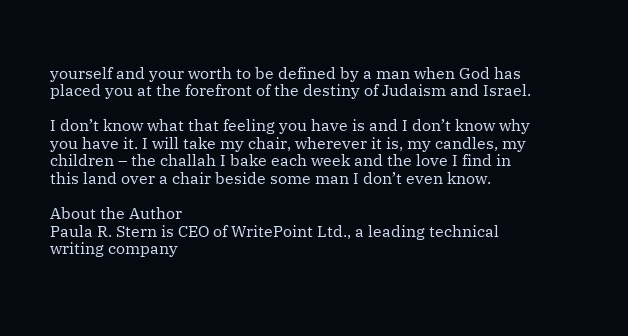yourself and your worth to be defined by a man when God has placed you at the forefront of the destiny of Judaism and Israel.

I don’t know what that feeling you have is and I don’t know why you have it. I will take my chair, wherever it is, my candles, my children – the challah I bake each week and the love I find in this land over a chair beside some man I don’t even know.

About the Author
Paula R. Stern is CEO of WritePoint Ltd., a leading technical writing company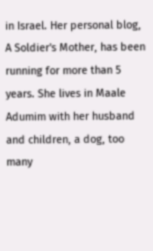in Israel. Her personal blog, A Soldier's Mother, has been running for more than 5 years. She lives in Maale Adumim with her husband and children, a dog, too many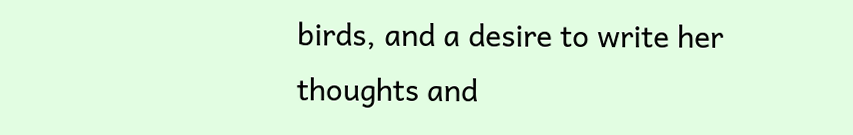birds, and a desire to write her thoughts and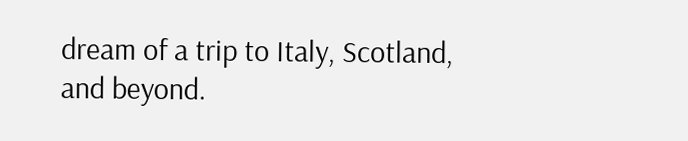dream of a trip to Italy, Scotland, and beyond.